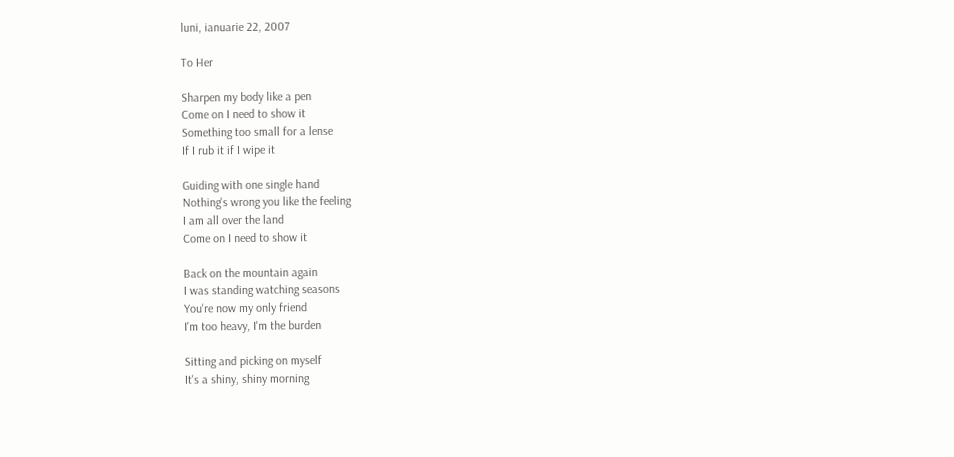luni, ianuarie 22, 2007

To Her

Sharpen my body like a pen
Come on I need to show it
Something too small for a lense
If I rub it if I wipe it

Guiding with one single hand
Nothing's wrong you like the feeling
I am all over the land
Come on I need to show it

Back on the mountain again
I was standing watching seasons
You're now my only friend
I'm too heavy, I'm the burden

Sitting and picking on myself
It's a shiny, shiny morning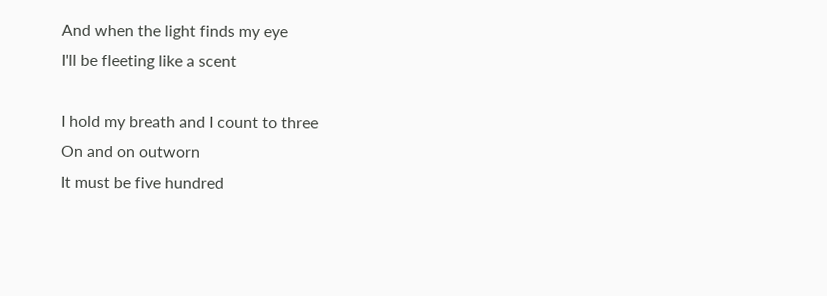And when the light finds my eye
I'll be fleeting like a scent

I hold my breath and I count to three
On and on outworn
It must be five hundred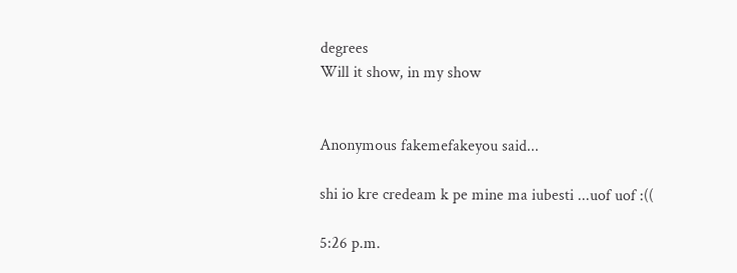degrees
Will it show, in my show


Anonymous fakemefakeyou said...

shi io kre credeam k pe mine ma iubesti ...uof uof :((

5:26 p.m.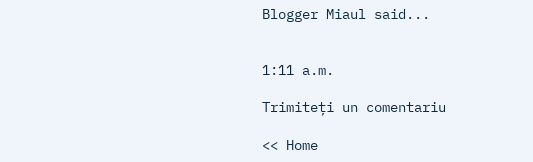Blogger Miaul said...


1:11 a.m.

Trimiteți un comentariu

<< Home